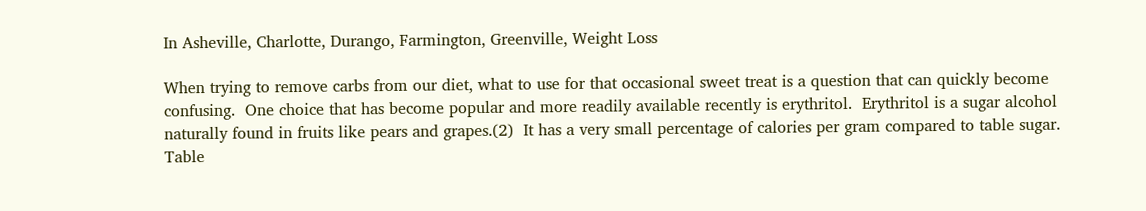In Asheville, Charlotte, Durango, Farmington, Greenville, Weight Loss

When trying to remove carbs from our diet, what to use for that occasional sweet treat is a question that can quickly become confusing.  One choice that has become popular and more readily available recently is erythritol.  Erythritol is a sugar alcohol naturally found in fruits like pears and grapes.(2)  It has a very small percentage of calories per gram compared to table sugar.  Table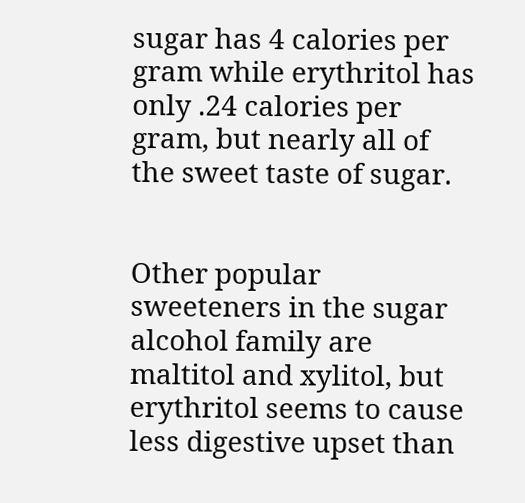sugar has 4 calories per gram while erythritol has only .24 calories per gram, but nearly all of the sweet taste of sugar.


Other popular sweeteners in the sugar alcohol family are maltitol and xylitol, but erythritol seems to cause less digestive upset than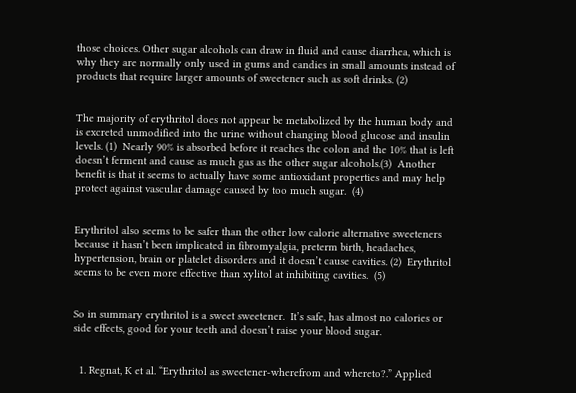those choices. Other sugar alcohols can draw in fluid and cause diarrhea, which is why they are normally only used in gums and candies in small amounts instead of products that require larger amounts of sweetener such as soft drinks. (2)


The majority of erythritol does not appear be metabolized by the human body and is excreted unmodified into the urine without changing blood glucose and insulin levels. (1)  Nearly 90% is absorbed before it reaches the colon and the 10% that is left doesn’t ferment and cause as much gas as the other sugar alcohols.(3)  Another benefit is that it seems to actually have some antioxidant properties and may help protect against vascular damage caused by too much sugar.  (4)


Erythritol also seems to be safer than the other low calorie alternative sweeteners because it hasn’t been implicated in fibromyalgia, preterm birth, headaches, hypertension, brain or platelet disorders and it doesn’t cause cavities. (2)  Erythritol seems to be even more effective than xylitol at inhibiting cavities.  (5)


So in summary erythritol is a sweet sweetener.  It’s safe, has almost no calories or side effects, good for your teeth and doesn’t raise your blood sugar.


  1. Regnat, K et al. “Erythritol as sweetener-wherefrom and whereto?.” Applied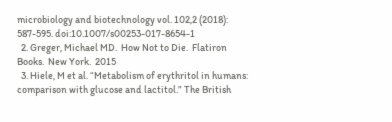microbiology and biotechnology vol. 102,2 (2018): 587-595. doi:10.1007/s00253-017-8654-1
  2. Greger, Michael MD.  How Not to Die.  Flatiron Books.  New York.  2015
  3. Hiele, M et al. “Metabolism of erythritol in humans: comparison with glucose and lactitol.” The British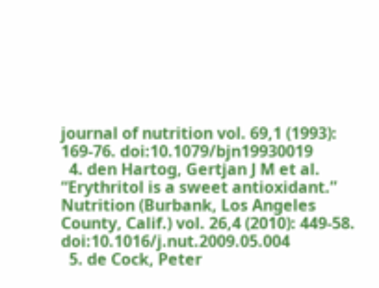journal of nutrition vol. 69,1 (1993): 169-76. doi:10.1079/bjn19930019
  4. den Hartog, Gertjan J M et al. “Erythritol is a sweet antioxidant.” Nutrition (Burbank, Los Angeles County, Calif.) vol. 26,4 (2010): 449-58. doi:10.1016/j.nut.2009.05.004
  5. de Cock, Peter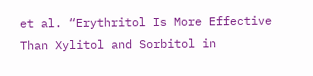et al. “Erythritol Is More Effective Than Xylitol and Sorbitol in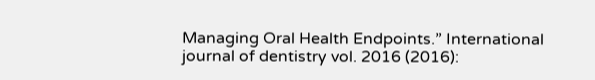Managing Oral Health Endpoints.” International journal of dentistry vol. 2016 (2016):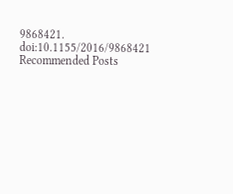9868421. doi:10.1155/2016/9868421
Recommended Posts